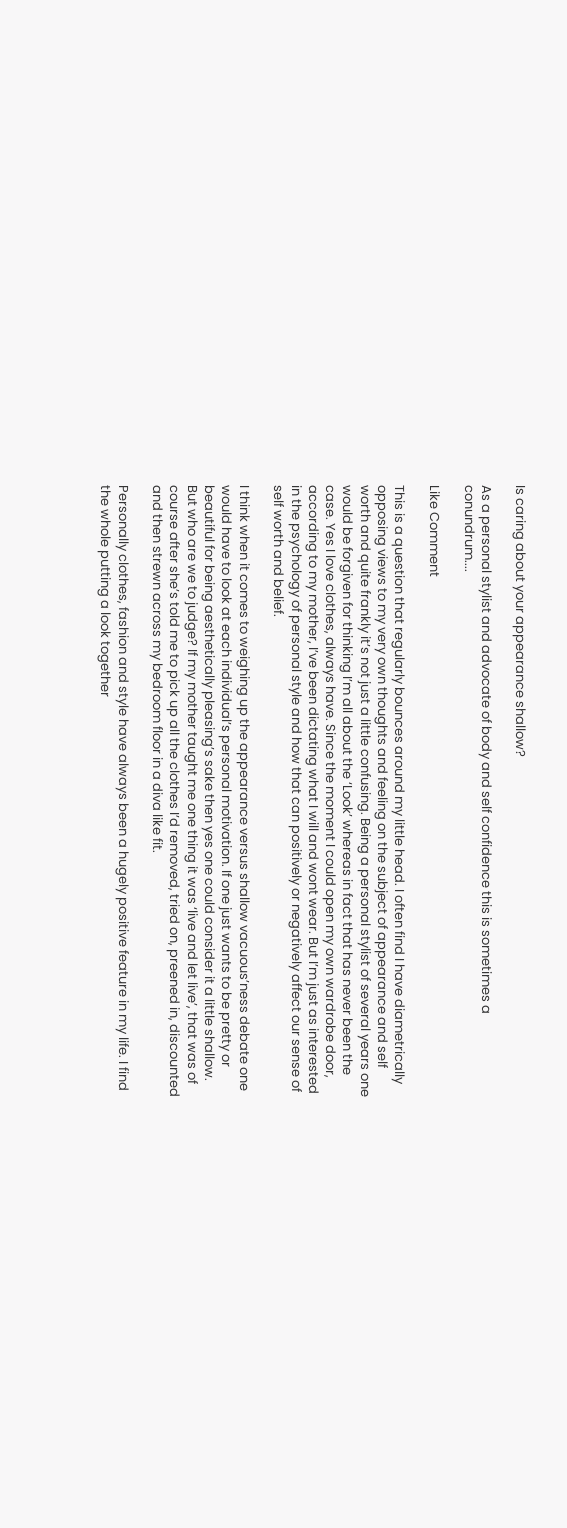Is caring about your appearance shallow?

As a personal stylist and advocate of body and self confidence this is sometimes a conundrum....

Like Comment

This is a question that regularly bounces around my little head. I often find I have diametrically opposing views to my very own thoughts and feeling on the subject of appearance and self worth and quite frankly it’s not just a little confusing. Being a personal stylist of several years one would be forgiven for thinking I’m all about the ‘Look’ whereas in fact that has never been the case. Yes I love clothes, always have. Since the moment I could open my own wardrobe door, according to my mother, I’ve been dictating what I will and wont wear. But I’m just as interested in the psychology of personal style and how that can positively or negatively affect our sense of self worth and belief.

I think when it comes to weighing up the appearance versus shallow vacuous’ness debate one would have to look at each individual’s personal motivation. If one just wants to be pretty or beautiful for being aesthetically pleasing’s sake then yes one could consider it a little shallow. But who are we to judge? If my mother taught me one thing it was ‘live and let live’, that was of course after she’s told me to pick up all the clothes I’d removed, tried on, preened in, discounted and then strewn across my bedroom floor in a diva like fit.

Personally clothes, fashion and style have always been a hugely positive feature in my life. I find the whole putting a look together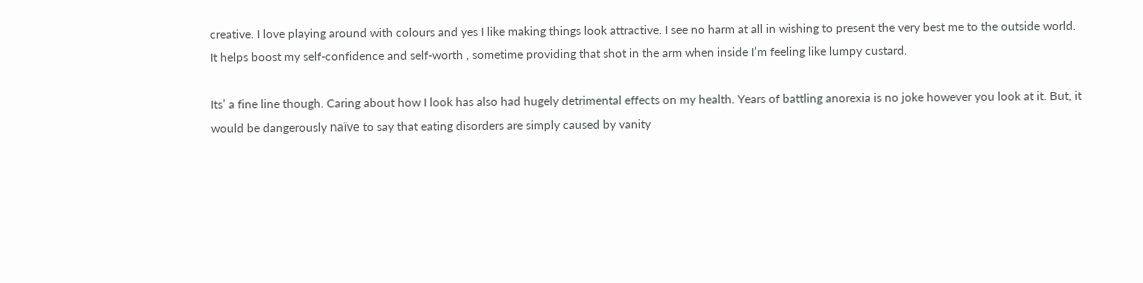creative. I love playing around with colours and yes I like making things look attractive. I see no harm at all in wishing to present the very best me to the outside world. It helps boost my self-confidence and self-worth , sometime providing that shot in the arm when inside I’m feeling like lumpy custard.

Its’ a fine line though. Caring about how I look has also had hugely detrimental effects on my health. Years of battling anorexia is no joke however you look at it. But, it would be dangerously naïve to say that eating disorders are simply caused by vanity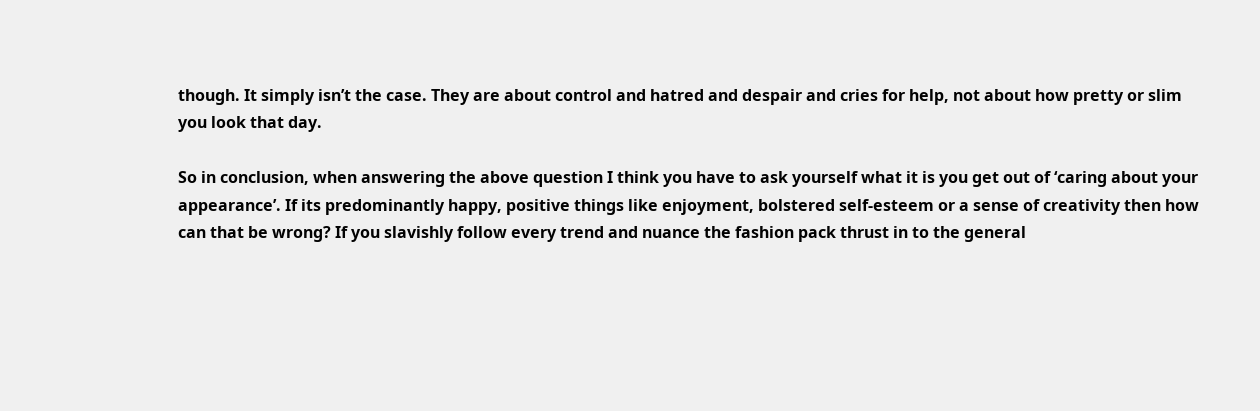though. It simply isn’t the case. They are about control and hatred and despair and cries for help, not about how pretty or slim you look that day.

So in conclusion, when answering the above question I think you have to ask yourself what it is you get out of ‘caring about your appearance’. If its predominantly happy, positive things like enjoyment, bolstered self-esteem or a sense of creativity then how can that be wrong? If you slavishly follow every trend and nuance the fashion pack thrust in to the general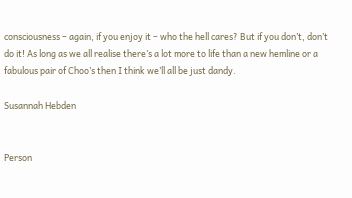consciousness – again, if you enjoy it – who the hell cares? But if you don’t, don’t do it! As long as we all realise there’s a lot more to life than a new hemline or a fabulous pair of Choo’s then I think we’ll all be just dandy.

Susannah Hebden


Person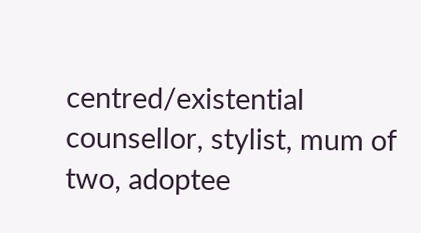centred/existential counsellor, stylist, mum of two, adoptee